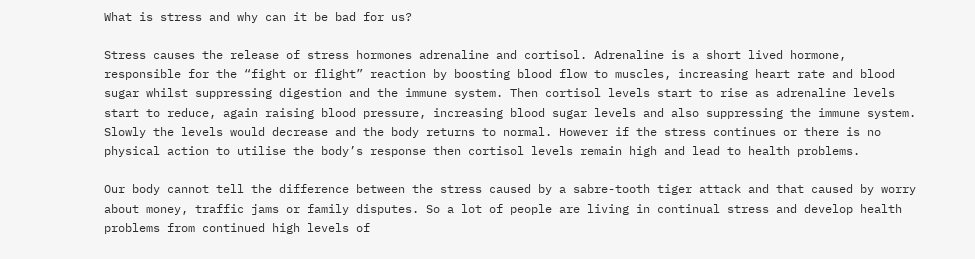What is stress and why can it be bad for us?

Stress causes the release of stress hormones adrenaline and cortisol. Adrenaline is a short lived hormone, responsible for the “fight or flight” reaction by boosting blood flow to muscles, increasing heart rate and blood sugar whilst suppressing digestion and the immune system. Then cortisol levels start to rise as adrenaline levels start to reduce, again raising blood pressure, increasing blood sugar levels and also suppressing the immune system. Slowly the levels would decrease and the body returns to normal. However if the stress continues or there is no physical action to utilise the body’s response then cortisol levels remain high and lead to health problems.

Our body cannot tell the difference between the stress caused by a sabre-tooth tiger attack and that caused by worry about money, traffic jams or family disputes. So a lot of people are living in continual stress and develop health problems from continued high levels of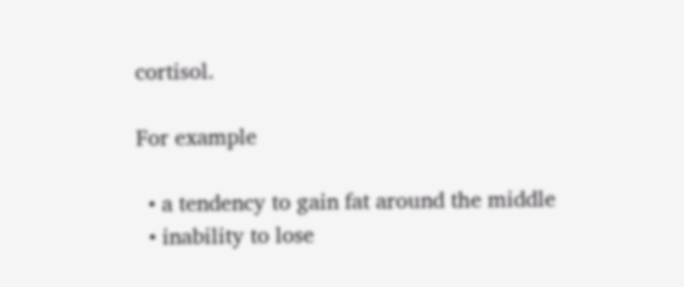cortisol.

For example

  • a tendency to gain fat around the middle
  • inability to lose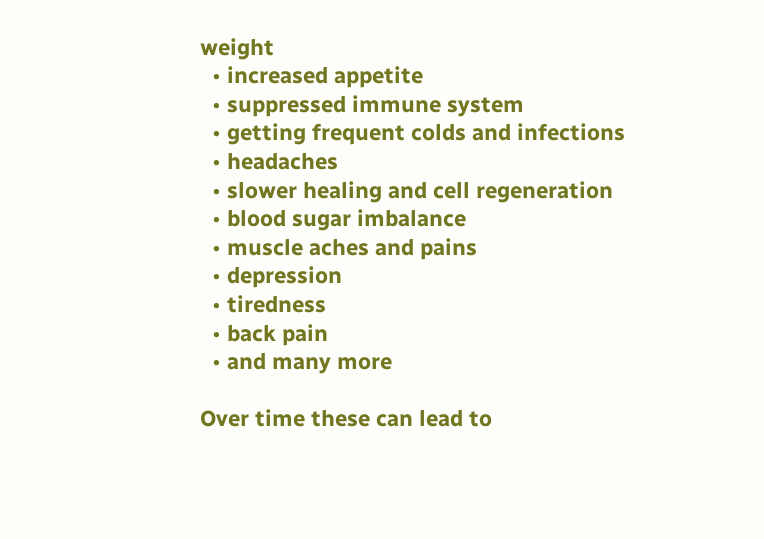weight
  • increased appetite
  • suppressed immune system
  • getting frequent colds and infections
  • headaches
  • slower healing and cell regeneration
  • blood sugar imbalance
  • muscle aches and pains
  • depression
  • tiredness
  • back pain
  • and many more

Over time these can lead to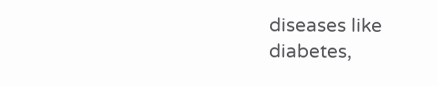diseases like diabetes,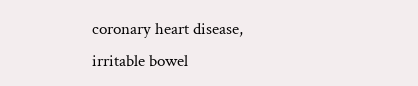coronary heart disease, irritable bowel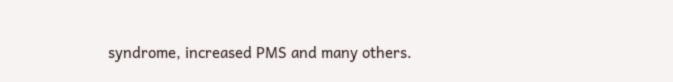syndrome, increased PMS and many others.